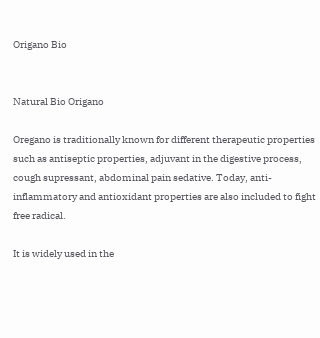Origano Bio


Natural Bio Origano

Oregano is traditionally known for different therapeutic properties such as antiseptic properties, adjuvant in the digestive process, cough supressant, abdominal pain sedative. Today, anti-inflammatory and antioxidant properties are also included to fight free radical.

It is widely used in the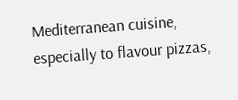Mediterranean cuisine, especially to flavour pizzas,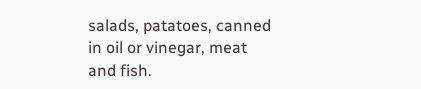salads, patatoes, canned in oil or vinegar, meat and fish.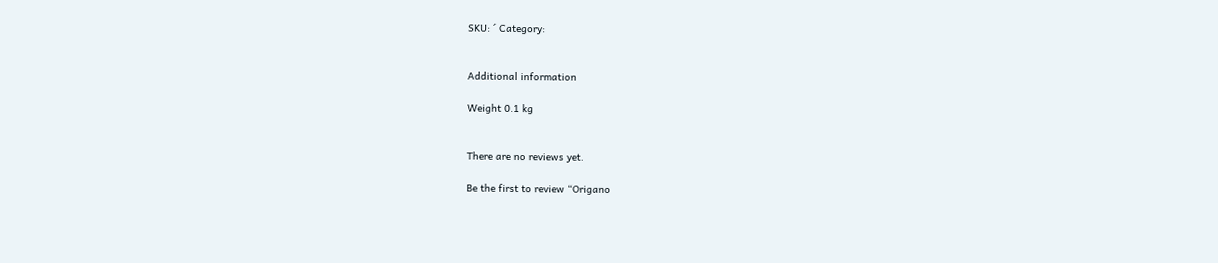SKU: ´ Category:


Additional information

Weight 0.1 kg


There are no reviews yet.

Be the first to review “Origano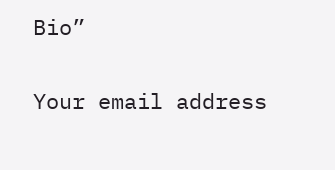Bio”

Your email address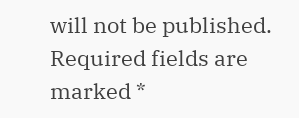will not be published. Required fields are marked *